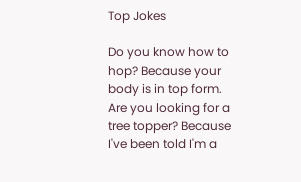Top Jokes

Do you know how to hop? Because your body is in top form.
Are you looking for a tree topper? Because I've been told I'm a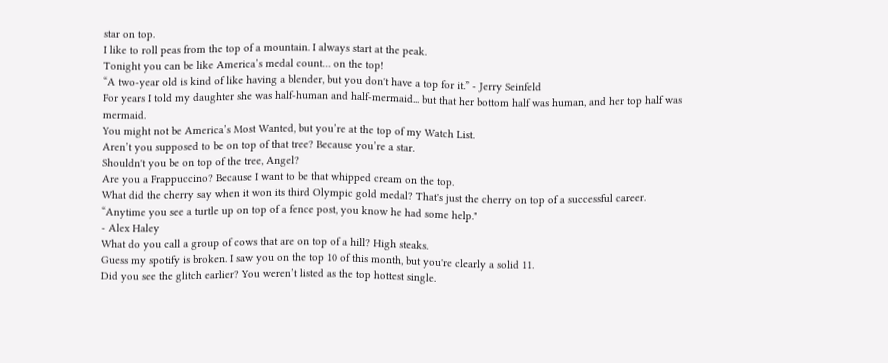star on top.
I like to roll peas from the top of a mountain. I always start at the peak.
Tonight you can be like America’s medal count… on the top!
“A two-year old is kind of like having a blender, but you don't have a top for it.” - Jerry Seinfeld
For years I told my daughter she was half-human and half-mermaid... but that her bottom half was human, and her top half was mermaid.
You might not be America’s Most Wanted, but you’re at the top of my Watch List.
Aren’t you supposed to be on top of that tree? Because you’re a star.
Shouldn't you be on top of the tree, Angel?
Are you a Frappuccino? Because I want to be that whipped cream on the top.
What did the cherry say when it won its third Olympic gold medal? That's just the cherry on top of a successful career.
“Anytime you see a turtle up on top of a fence post, you know he had some help."
- Alex Haley
What do you call a group of cows that are on top of a hill? High steaks.
Guess my spotify is broken. I saw you on the top 10 of this month, but you're clearly a solid 11.
Did you see the glitch earlier? You weren’t listed as the top hottest single.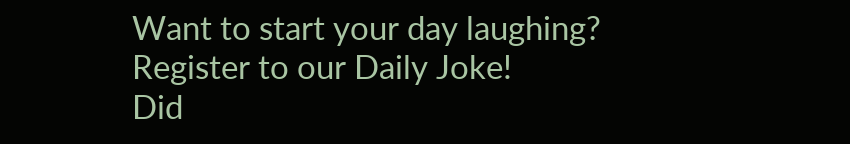Want to start your day laughing? Register to our Daily Joke!
Did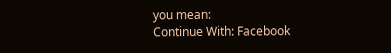you mean:
Continue With: Facebook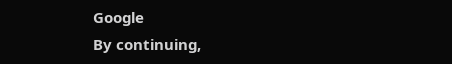Google
By continuing,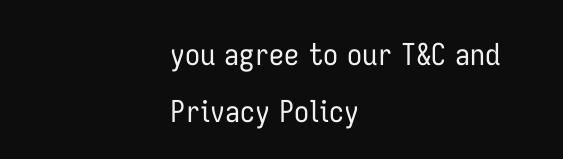you agree to our T&C and Privacy Policy